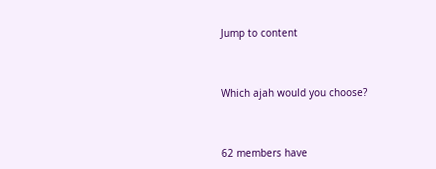Jump to content



Which ajah would you choose?



62 members have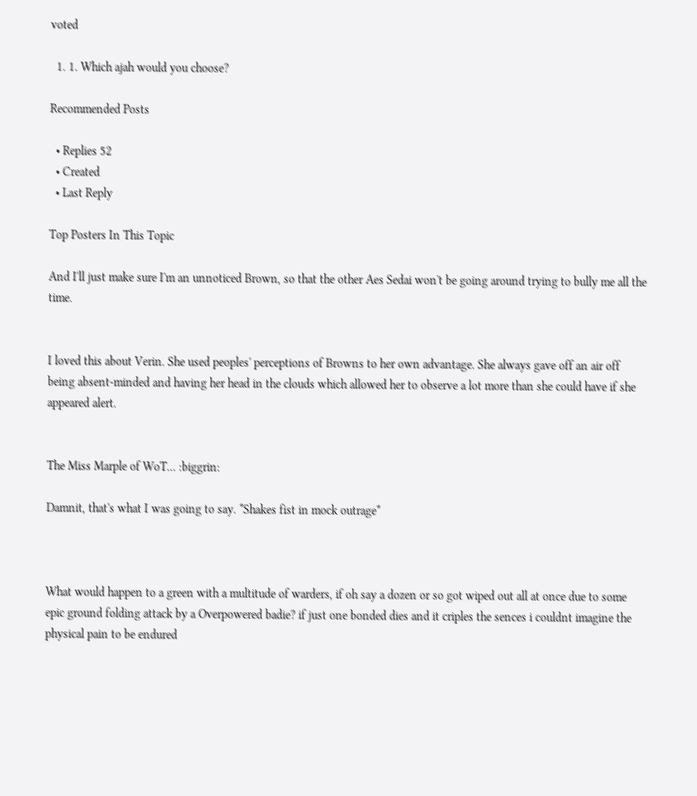voted

  1. 1. Which ajah would you choose?

Recommended Posts

  • Replies 52
  • Created
  • Last Reply

Top Posters In This Topic

And I'll just make sure I'm an unnoticed Brown, so that the other Aes Sedai won't be going around trying to bully me all the time.


I loved this about Verin. She used peoples' perceptions of Browns to her own advantage. She always gave off an air off being absent-minded and having her head in the clouds which allowed her to observe a lot more than she could have if she appeared alert.


The Miss Marple of WoT... :biggrin:

Damnit, that's what I was going to say. *Shakes fist in mock outrage*



What would happen to a green with a multitude of warders, if oh say a dozen or so got wiped out all at once due to some epic ground folding attack by a Overpowered badie? if just one bonded dies and it criples the sences i couldnt imagine the physical pain to be endured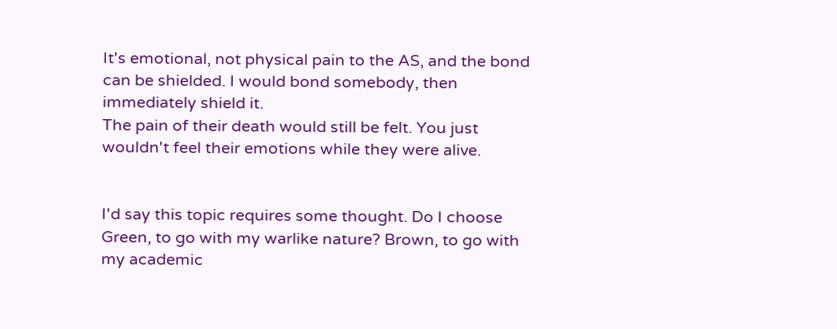It's emotional, not physical pain to the AS, and the bond can be shielded. I would bond somebody, then immediately shield it.
The pain of their death would still be felt. You just wouldn't feel their emotions while they were alive.


I'd say this topic requires some thought. Do I choose Green, to go with my warlike nature? Brown, to go with my academic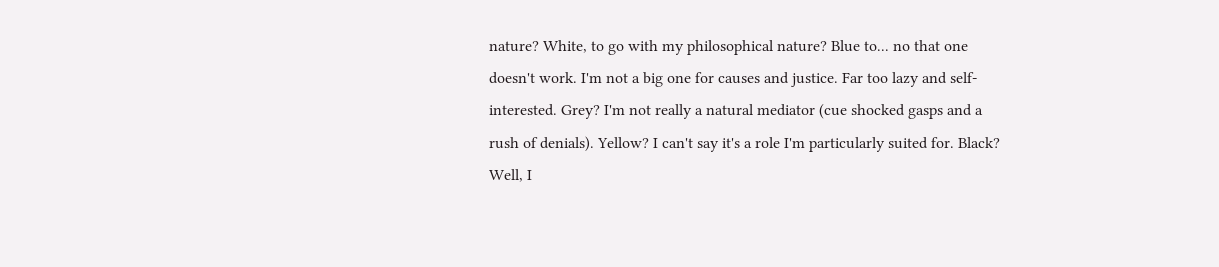nature? White, to go with my philosophical nature? Blue to... no that one doesn't work. I'm not a big one for causes and justice. Far too lazy and self-interested. Grey? I'm not really a natural mediator (cue shocked gasps and a rush of denials). Yellow? I can't say it's a role I'm particularly suited for. Black? Well, I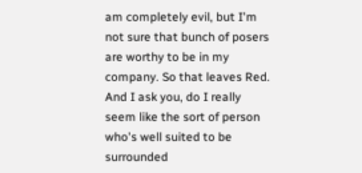am completely evil, but I'm not sure that bunch of posers are worthy to be in my company. So that leaves Red. And I ask you, do I really seem like the sort of person who's well suited to be surrounded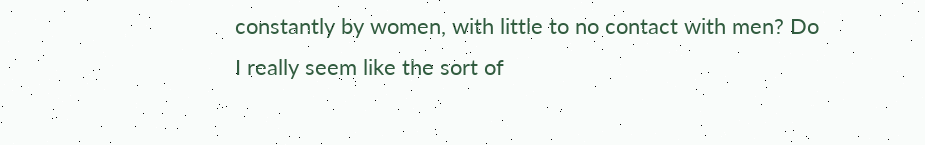constantly by women, with little to no contact with men? Do I really seem like the sort of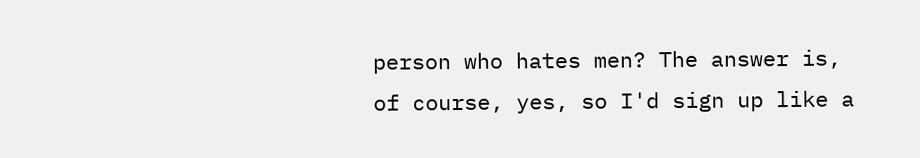person who hates men? The answer is, of course, yes, so I'd sign up like a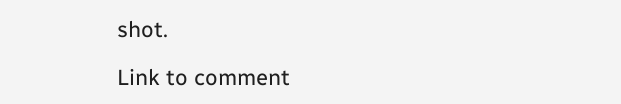shot.

Link to comment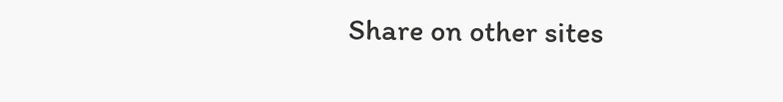Share on other sites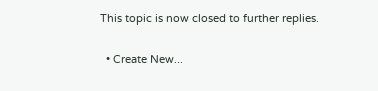This topic is now closed to further replies.

  • Create New...